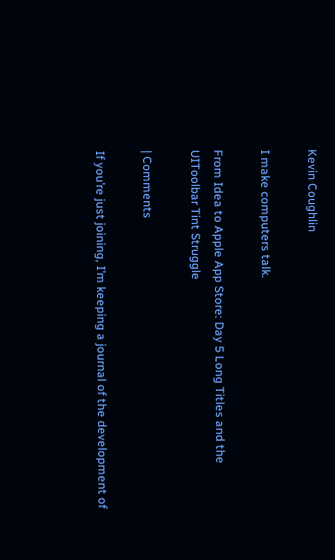Kevin Coughlin

I make computers talk.

From Idea to Apple App Store: Day 5 Long Titles and the UIToolbar Tint Struggle

| Comments

If you’re just joining, I’m keeping a journal of the development of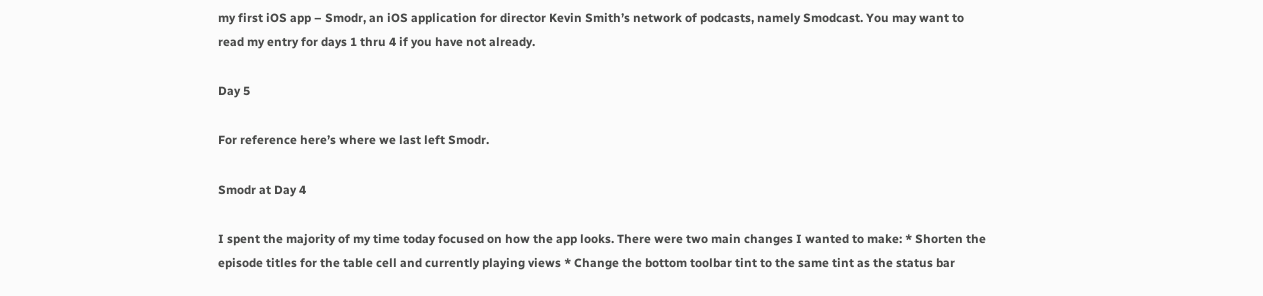my first iOS app – Smodr, an iOS application for director Kevin Smith’s network of podcasts, namely Smodcast. You may want to read my entry for days 1 thru 4 if you have not already.

Day 5

For reference here’s where we last left Smodr.

Smodr at Day 4

I spent the majority of my time today focused on how the app looks. There were two main changes I wanted to make: * Shorten the episode titles for the table cell and currently playing views * Change the bottom toolbar tint to the same tint as the status bar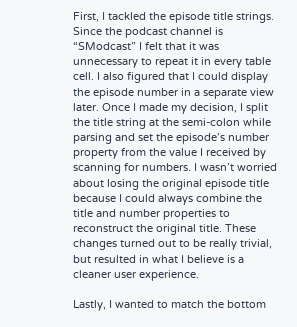First, I tackled the episode title strings. Since the podcast channel is “SModcast” I felt that it was unnecessary to repeat it in every table cell. I also figured that I could display the episode number in a separate view later. Once I made my decision, I split the title string at the semi-colon while parsing and set the episode’s number property from the value I received by scanning for numbers. I wasn’t worried about losing the original episode title because I could always combine the title and number properties to reconstruct the original title. These changes turned out to be really trivial, but resulted in what I believe is a cleaner user experience.

Lastly, I wanted to match the bottom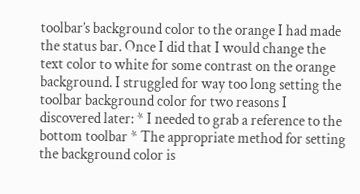toolbar’s background color to the orange I had made the status bar. Once I did that I would change the text color to white for some contrast on the orange background. I struggled for way too long setting the toolbar background color for two reasons I discovered later: * I needed to grab a reference to the bottom toolbar * The appropriate method for setting the background color is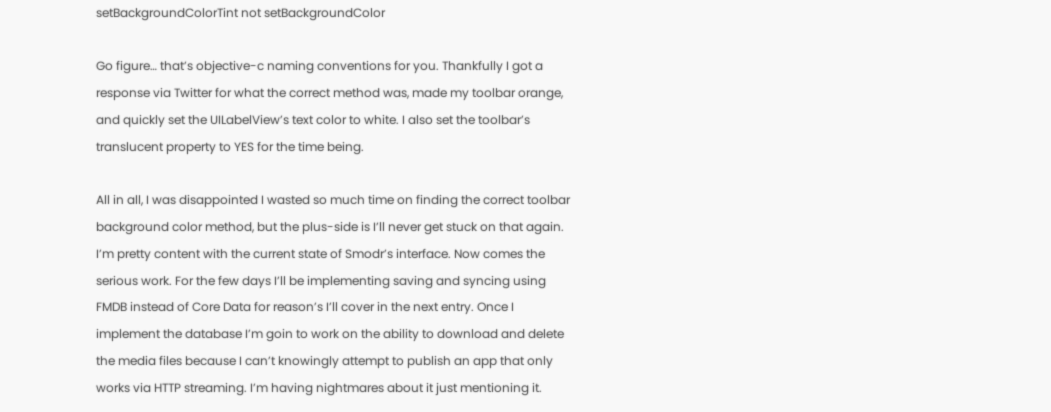setBackgroundColorTint not setBackgroundColor

Go figure… that’s objective-c naming conventions for you. Thankfully I got a response via Twitter for what the correct method was, made my toolbar orange, and quickly set the UILabelView’s text color to white. I also set the toolbar’s translucent property to YES for the time being.

All in all, I was disappointed I wasted so much time on finding the correct toolbar background color method, but the plus-side is I’ll never get stuck on that again. I’m pretty content with the current state of Smodr’s interface. Now comes the serious work. For the few days I’ll be implementing saving and syncing using FMDB instead of Core Data for reason’s I’ll cover in the next entry. Once I implement the database I’m goin to work on the ability to download and delete the media files because I can’t knowingly attempt to publish an app that only works via HTTP streaming. I’m having nightmares about it just mentioning it.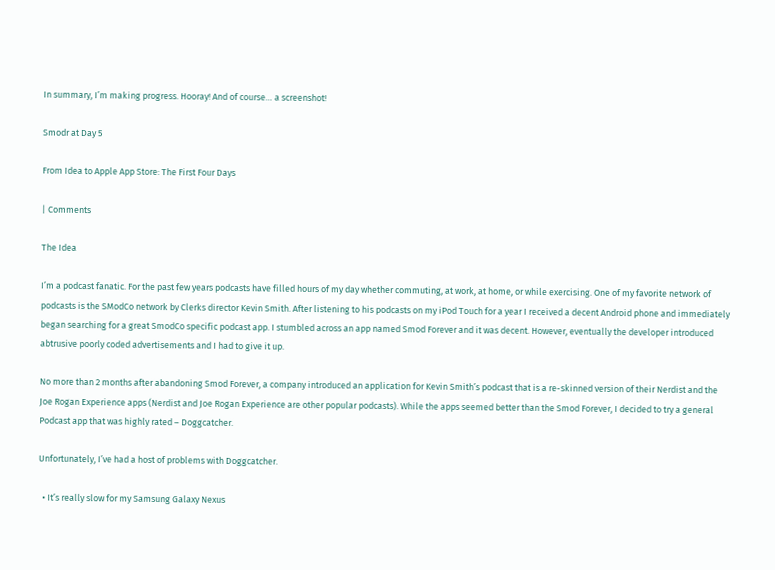In summary, I’m making progress. Hooray! And of course… a screenshot!

Smodr at Day 5

From Idea to Apple App Store: The First Four Days

| Comments

The Idea

I’m a podcast fanatic. For the past few years podcasts have filled hours of my day whether commuting, at work, at home, or while exercising. One of my favorite network of podcasts is the SModCo network by Clerks director Kevin Smith. After listening to his podcasts on my iPod Touch for a year I received a decent Android phone and immediately began searching for a great SmodCo specific podcast app. I stumbled across an app named Smod Forever and it was decent. However, eventually the developer introduced abtrusive poorly coded advertisements and I had to give it up.

No more than 2 months after abandoning Smod Forever, a company introduced an application for Kevin Smith’s podcast that is a re-skinned version of their Nerdist and the Joe Rogan Experience apps (Nerdist and Joe Rogan Experience are other popular podcasts). While the apps seemed better than the Smod Forever, I decided to try a general Podcast app that was highly rated – Doggcatcher.

Unfortunately, I’ve had a host of problems with Doggcatcher.

  • It’s really slow for my Samsung Galaxy Nexus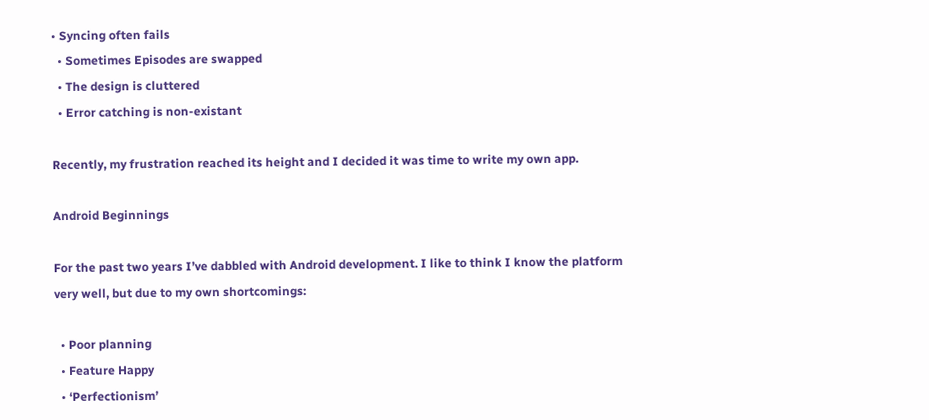• Syncing often fails
  • Sometimes Episodes are swapped
  • The design is cluttered
  • Error catching is non-existant

Recently, my frustration reached its height and I decided it was time to write my own app.

Android Beginnings

For the past two years I’ve dabbled with Android development. I like to think I know the platform very well, but due to my own shortcomings:

  • Poor planning
  • Feature Happy
  • ‘Perfectionism’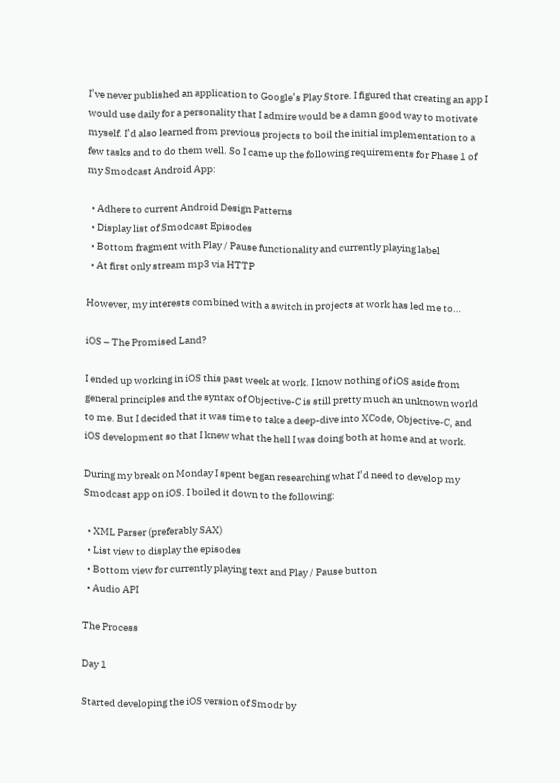I’ve never published an application to Google’s Play Store. I figured that creating an app I would use daily for a personality that I admire would be a damn good way to motivate myself. I’d also learned from previous projects to boil the initial implementation to a few tasks and to do them well. So I came up the following requirements for Phase 1 of my Smodcast Android App:

  • Adhere to current Android Design Patterns
  • Display list of Smodcast Episodes
  • Bottom fragment with Play / Pause functionality and currently playing label
  • At first only stream mp3 via HTTP

However, my interests combined with a switch in projects at work has led me to…

iOS – The Promised Land?

I ended up working in iOS this past week at work. I know nothing of iOS aside from general principles and the syntax of Objective-C is still pretty much an unknown world to me. But I decided that it was time to take a deep-dive into XCode, Objective-C, and iOS development so that I knew what the hell I was doing both at home and at work.

During my break on Monday I spent began researching what I’d need to develop my Smodcast app on iOS. I boiled it down to the following:

  • XML Parser (preferably SAX)
  • List view to display the episodes
  • Bottom view for currently playing text and Play / Pause button
  • Audio API

The Process

Day 1

Started developing the iOS version of Smodr by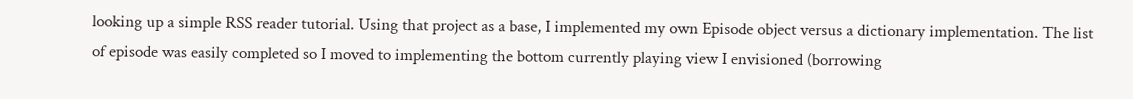looking up a simple RSS reader tutorial. Using that project as a base, I implemented my own Episode object versus a dictionary implementation. The list of episode was easily completed so I moved to implementing the bottom currently playing view I envisioned (borrowing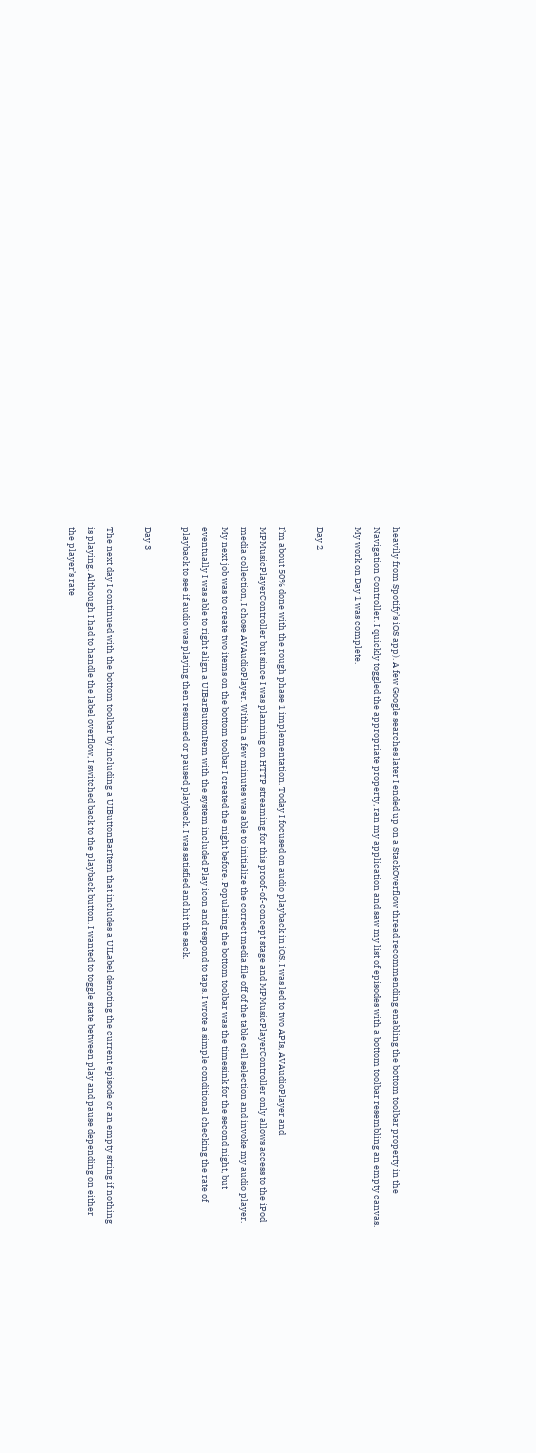heavily from Spotify’s iOS app). A few Google searches later I ended up on a StackOverflow thread recommending enabling the bottom toolbar property in the Navigation Controller. I quickly toggled the appropriate property, ran my application and saw my list of episodes with a bottom toolbar resembling an empty canvas. My work on Day 1 was complete.

Day 2

I’m about 50% done with the rough phase 1 implementation. Today I focused on audio playback in iOS. I was led to two APIs, AVAudioPlayer and MPMusicPlayerController but since I was planning on HTTP streaming for this proof-of-concept stage and MPMusicPlayerController only allows access to the iPod media collection, I chose AVAudioPlayer. Within a few minutes was able to initialize the correct media file off of the table cell selection and invoke my audio player. My next job was to create two items on the bottom toolbar I created the night before. Populating the bottom toolbar was the timesink for the second night, but eventually I was able to right align a UIBarButtonItem with the system included Play icon and respond to taps. I wrote a simple conditional checking the rate of playback to see if audio was playing then resumed or paused playback. I was satisfied and hit the sack.

Day 3

The next day I continued with the bottom toolbar by including a UIButtonBarItem that includes a UILabel denoting the current episode or an empty string if nothing is playing. Although I had to handle the label overflow, I switched back to the playback button. I wanted to toggle state between play and pause depending on either the player’s rate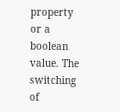property or a boolean value. The switching of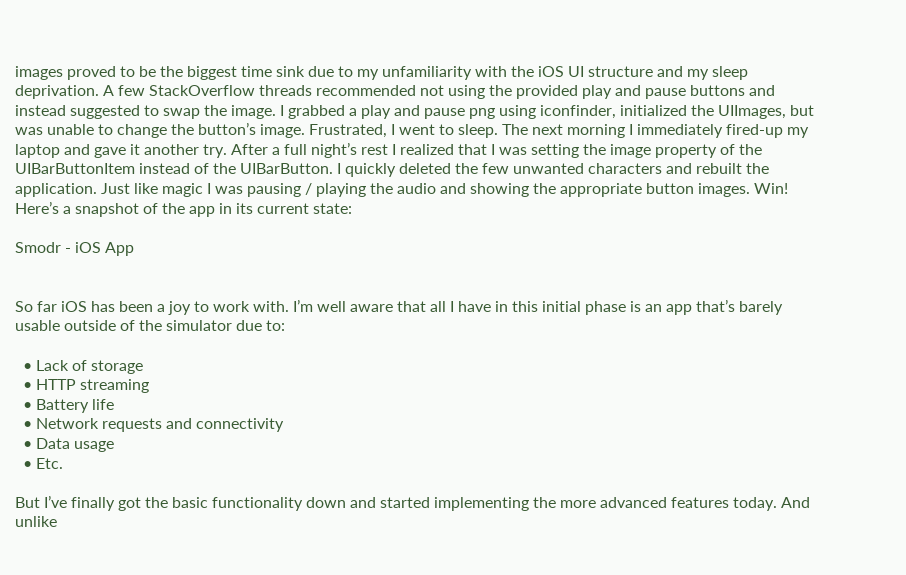images proved to be the biggest time sink due to my unfamiliarity with the iOS UI structure and my sleep deprivation. A few StackOverflow threads recommended not using the provided play and pause buttons and instead suggested to swap the image. I grabbed a play and pause png using iconfinder, initialized the UIImages, but was unable to change the button’s image. Frustrated, I went to sleep. The next morning I immediately fired-up my laptop and gave it another try. After a full night’s rest I realized that I was setting the image property of the UIBarButtonItem instead of the UIBarButton. I quickly deleted the few unwanted characters and rebuilt the application. Just like magic I was pausing / playing the audio and showing the appropriate button images. Win! Here’s a snapshot of the app in its current state:

Smodr - iOS App


So far iOS has been a joy to work with. I’m well aware that all I have in this initial phase is an app that’s barely usable outside of the simulator due to:

  • Lack of storage
  • HTTP streaming
  • Battery life
  • Network requests and connectivity
  • Data usage
  • Etc.

But I’ve finally got the basic functionality down and started implementing the more advanced features today. And unlike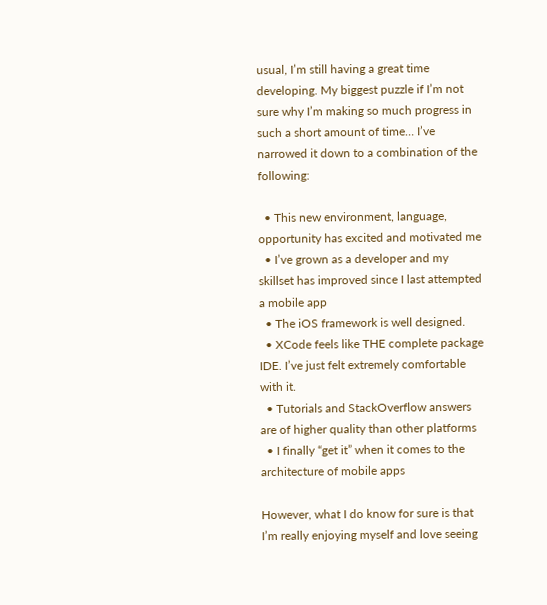usual, I’m still having a great time developing. My biggest puzzle if I’m not sure why I’m making so much progress in such a short amount of time… I’ve narrowed it down to a combination of the following:

  • This new environment, language, opportunity has excited and motivated me
  • I’ve grown as a developer and my skillset has improved since I last attempted a mobile app
  • The iOS framework is well designed.
  • XCode feels like THE complete package IDE. I’ve just felt extremely comfortable with it.
  • Tutorials and StackOverflow answers are of higher quality than other platforms
  • I finally “get it” when it comes to the architecture of mobile apps

However, what I do know for sure is that I’m really enjoying myself and love seeing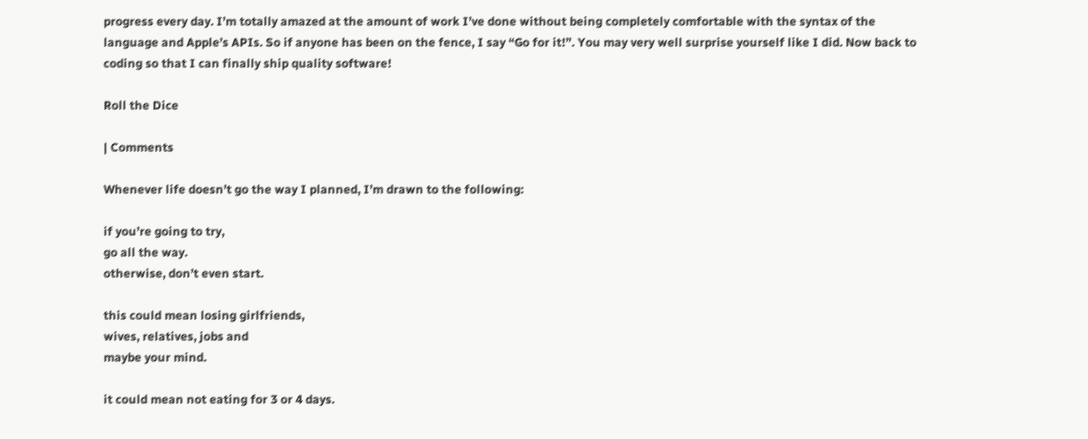progress every day. I’m totally amazed at the amount of work I’ve done without being completely comfortable with the syntax of the language and Apple’s APIs. So if anyone has been on the fence, I say “Go for it!”. You may very well surprise yourself like I did. Now back to coding so that I can finally ship quality software!

Roll the Dice

| Comments

Whenever life doesn’t go the way I planned, I’m drawn to the following:

if you’re going to try,
go all the way.
otherwise, don’t even start.

this could mean losing girlfriends,
wives, relatives, jobs and
maybe your mind.

it could mean not eating for 3 or 4 days.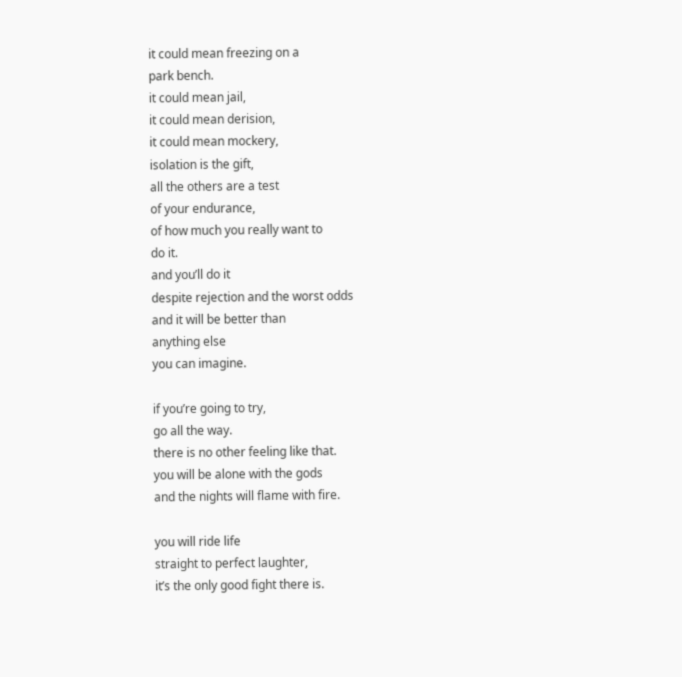it could mean freezing on a
park bench.
it could mean jail,
it could mean derision,
it could mean mockery,
isolation is the gift,
all the others are a test
of your endurance,
of how much you really want to
do it.
and you’ll do it
despite rejection and the worst odds
and it will be better than
anything else
you can imagine.

if you’re going to try,
go all the way.
there is no other feeling like that.
you will be alone with the gods
and the nights will flame with fire.

you will ride life
straight to perfect laughter,
it’s the only good fight there is.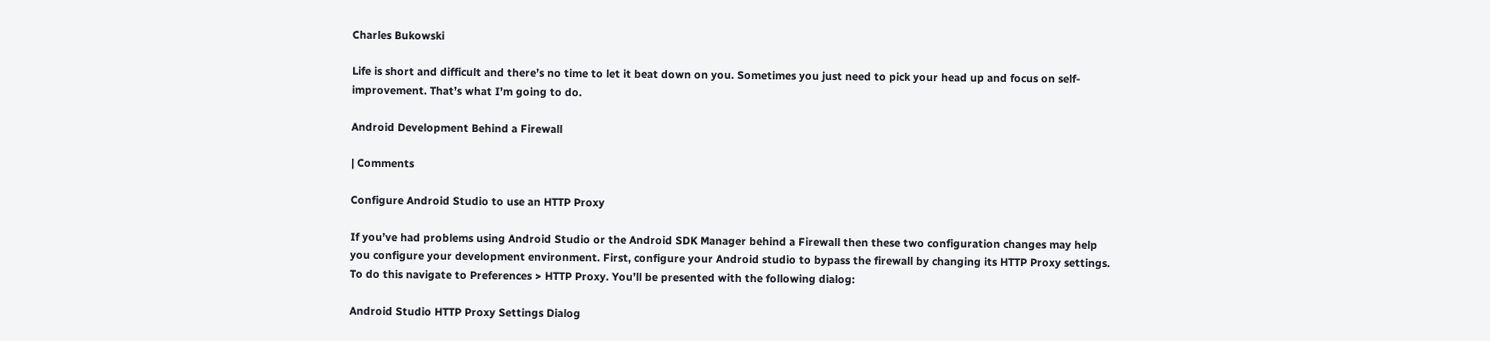Charles Bukowski

Life is short and difficult and there’s no time to let it beat down on you. Sometimes you just need to pick your head up and focus on self-improvement. That’s what I’m going to do.

Android Development Behind a Firewall

| Comments

Configure Android Studio to use an HTTP Proxy

If you’ve had problems using Android Studio or the Android SDK Manager behind a Firewall then these two configuration changes may help you configure your development environment. First, configure your Android studio to bypass the firewall by changing its HTTP Proxy settings. To do this navigate to Preferences > HTTP Proxy. You’ll be presented with the following dialog:

Android Studio HTTP Proxy Settings Dialog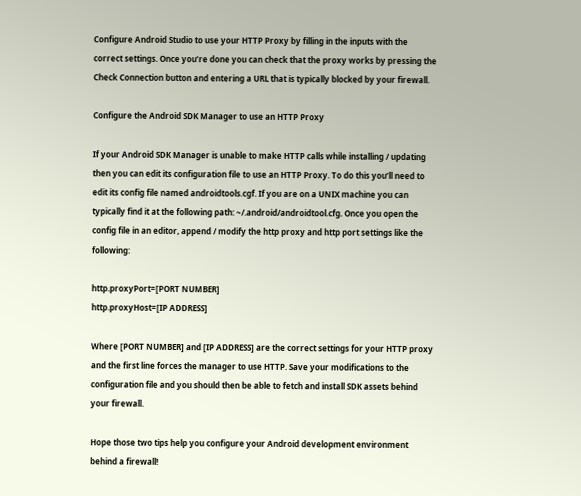Configure Android Studio to use your HTTP Proxy by filling in the inputs with the correct settings. Once you’re done you can check that the proxy works by pressing the Check Connection button and entering a URL that is typically blocked by your firewall.

Configure the Android SDK Manager to use an HTTP Proxy

If your Android SDK Manager is unable to make HTTP calls while installing / updating then you can edit its configuration file to use an HTTP Proxy. To do this you’ll need to edit its config file named androidtools.cgf. If you are on a UNIX machine you can typically find it at the following path: ~/.android/androidtool.cfg. Once you open the config file in an editor, append / modify the http proxy and http port settings like the following:

http.proxyPort=[PORT NUMBER]
http.proxyHost=[IP ADDRESS]

Where [PORT NUMBER] and [IP ADDRESS] are the correct settings for your HTTP proxy and the first line forces the manager to use HTTP. Save your modifications to the configuration file and you should then be able to fetch and install SDK assets behind your firewall.

Hope those two tips help you configure your Android development environment behind a firewall!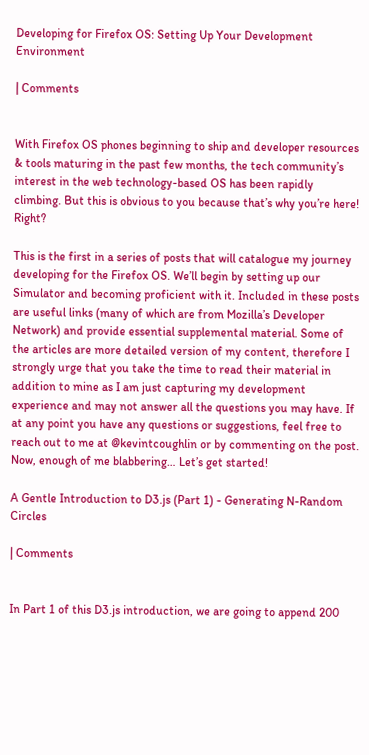Developing for Firefox OS: Setting Up Your Development Environment

| Comments


With Firefox OS phones beginning to ship and developer resources & tools maturing in the past few months, the tech community’s interest in the web technology-based OS has been rapidly climbing. But this is obvious to you because that’s why you’re here! Right?

This is the first in a series of posts that will catalogue my journey developing for the Firefox OS. We’ll begin by setting up our Simulator and becoming proficient with it. Included in these posts are useful links (many of which are from Mozilla’s Developer Network) and provide essential supplemental material. Some of the articles are more detailed version of my content, therefore I strongly urge that you take the time to read their material in addition to mine as I am just capturing my development experience and may not answer all the questions you may have. If at any point you have any questions or suggestions, feel free to reach out to me at @kevintcoughlin or by commenting on the post. Now, enough of me blabbering… Let’s get started!

A Gentle Introduction to D3.js (Part 1) - Generating N-Random Circles

| Comments


In Part 1 of this D3.js introduction, we are going to append 200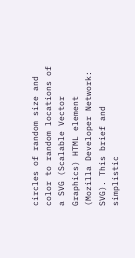circles of random size and color to random locations of a SVG (Scalable Vector Graphics) HTML element (Mozilla Developer Network: SVG). This brief and simplistic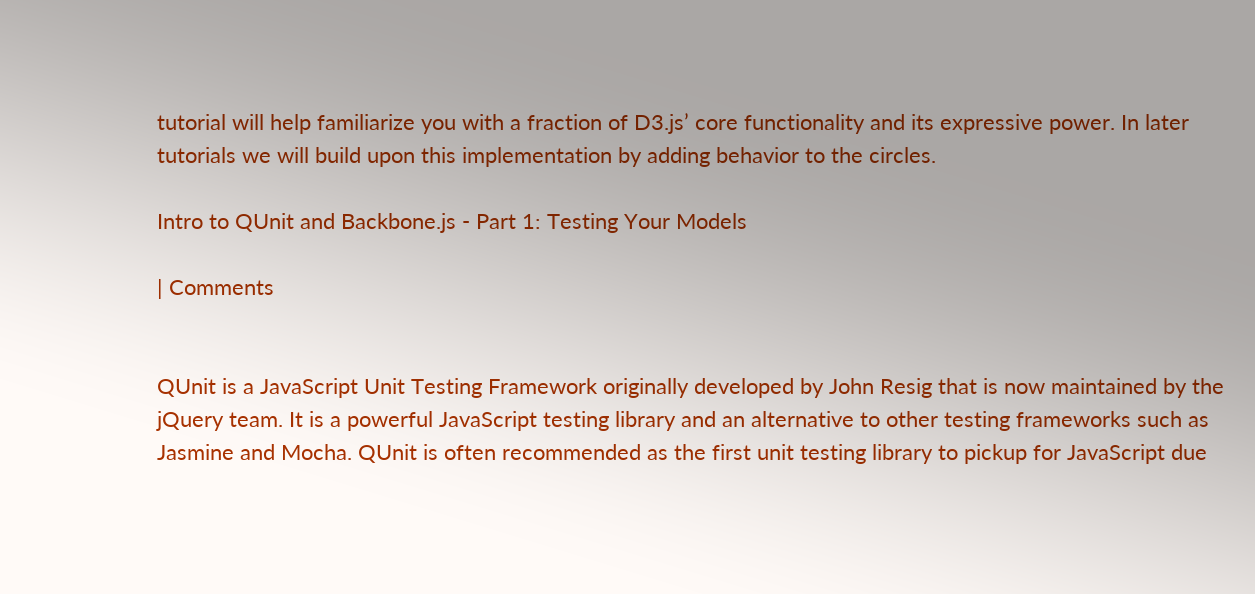tutorial will help familiarize you with a fraction of D3.js’ core functionality and its expressive power. In later tutorials we will build upon this implementation by adding behavior to the circles.

Intro to QUnit and Backbone.js - Part 1: Testing Your Models

| Comments


QUnit is a JavaScript Unit Testing Framework originally developed by John Resig that is now maintained by the jQuery team. It is a powerful JavaScript testing library and an alternative to other testing frameworks such as Jasmine and Mocha. QUnit is often recommended as the first unit testing library to pickup for JavaScript due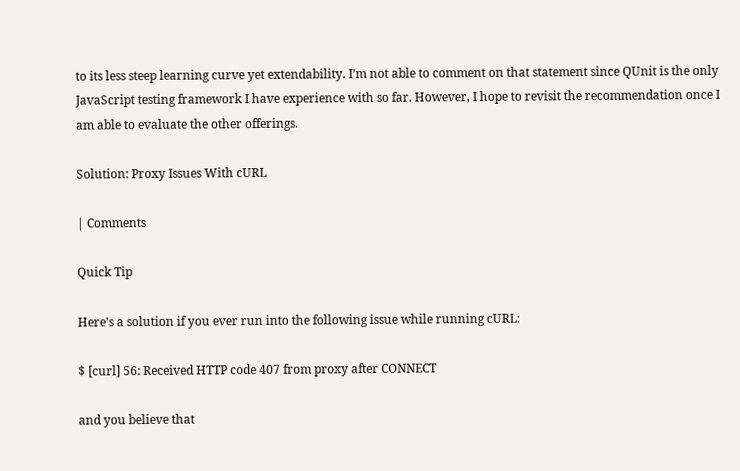to its less steep learning curve yet extendability. I’m not able to comment on that statement since QUnit is the only JavaScript testing framework I have experience with so far. However, I hope to revisit the recommendation once I am able to evaluate the other offerings.

Solution: Proxy Issues With cURL

| Comments

Quick Tip

Here’s a solution if you ever run into the following issue while running cURL:

$ [curl] 56: Received HTTP code 407 from proxy after CONNECT

and you believe that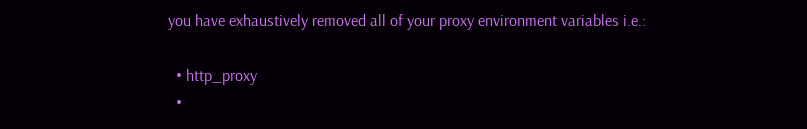you have exhaustively removed all of your proxy environment variables i.e.:

  • http_proxy
  •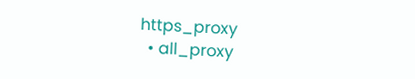https_proxy
  • all_proxy